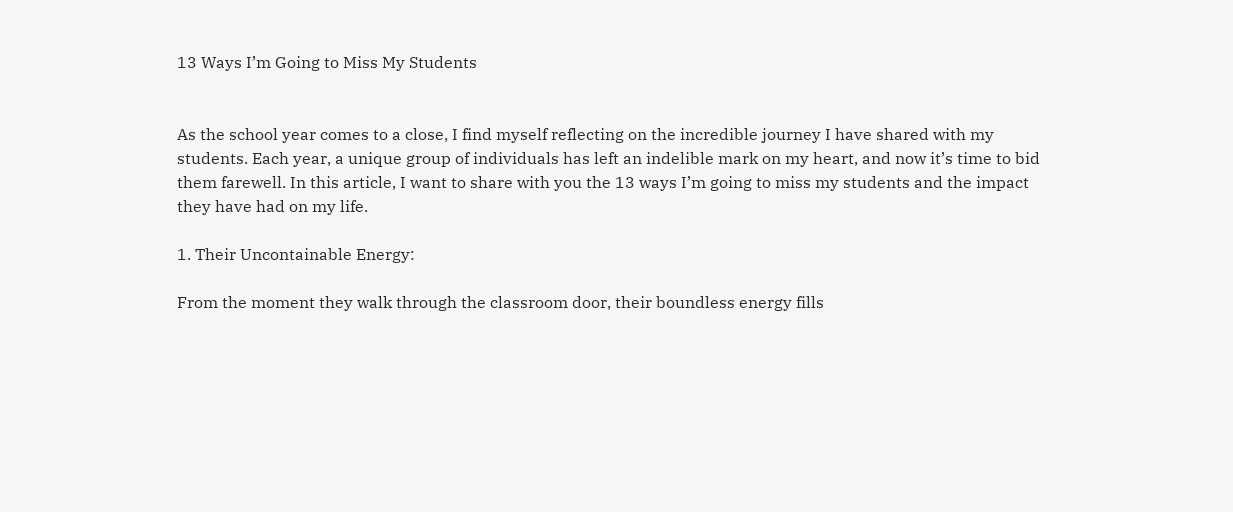13 Ways I’m Going to Miss My Students


As the school year comes to a close, I find myself reflecting on the incredible journey I have shared with my students. Each year, a unique group of individuals has left an indelible mark on my heart, and now it’s time to bid them farewell. In this article, I want to share with you the 13 ways I’m going to miss my students and the impact they have had on my life.

1. Their Uncontainable Energy:

From the moment they walk through the classroom door, their boundless energy fills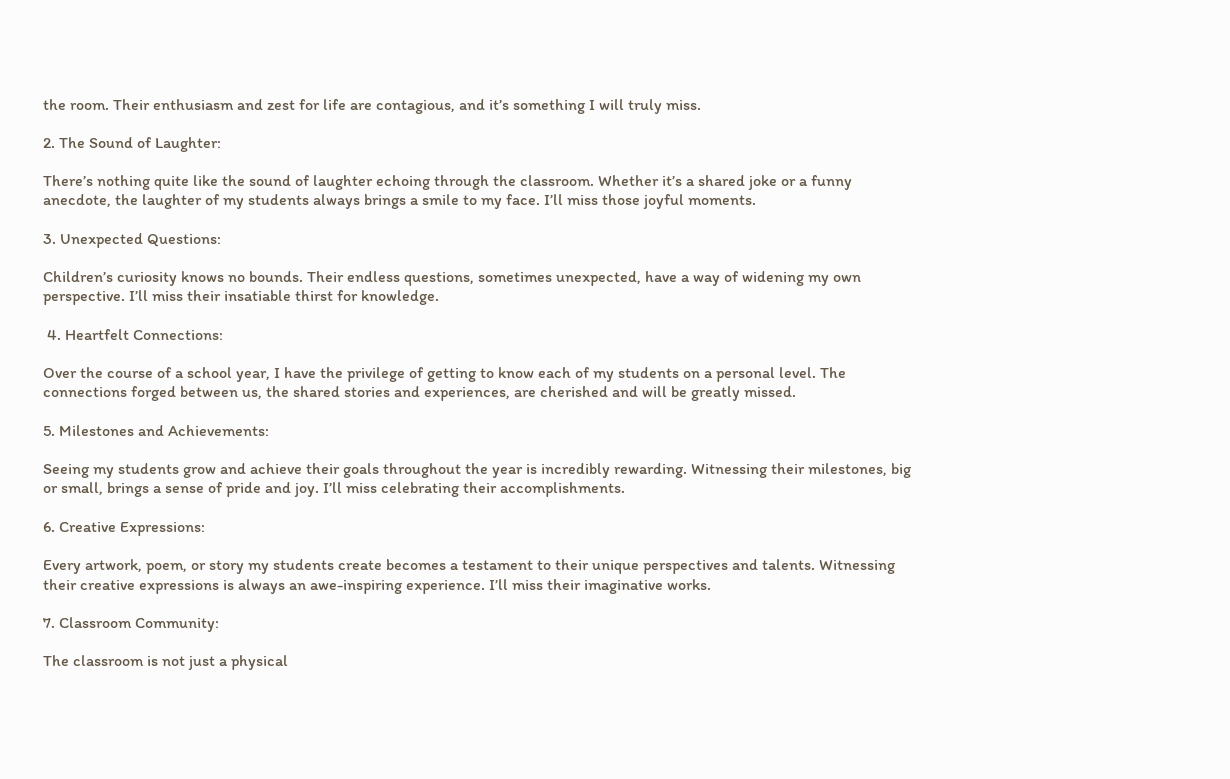the room. Their enthusiasm and zest for life are contagious, and it’s something I will truly miss.

2. The Sound of Laughter:

There’s nothing quite like the sound of laughter echoing through the classroom. Whether it’s a shared joke or a funny anecdote, the laughter of my students always brings a smile to my face. I’ll miss those joyful moments.

3. Unexpected Questions:

Children’s curiosity knows no bounds. Their endless questions, sometimes unexpected, have a way of widening my own perspective. I’ll miss their insatiable thirst for knowledge.

 4. Heartfelt Connections:

Over the course of a school year, I have the privilege of getting to know each of my students on a personal level. The connections forged between us, the shared stories and experiences, are cherished and will be greatly missed.

5. Milestones and Achievements:

Seeing my students grow and achieve their goals throughout the year is incredibly rewarding. Witnessing their milestones, big or small, brings a sense of pride and joy. I’ll miss celebrating their accomplishments.

6. Creative Expressions:

Every artwork, poem, or story my students create becomes a testament to their unique perspectives and talents. Witnessing their creative expressions is always an awe-inspiring experience. I’ll miss their imaginative works.

7. Classroom Community:

The classroom is not just a physical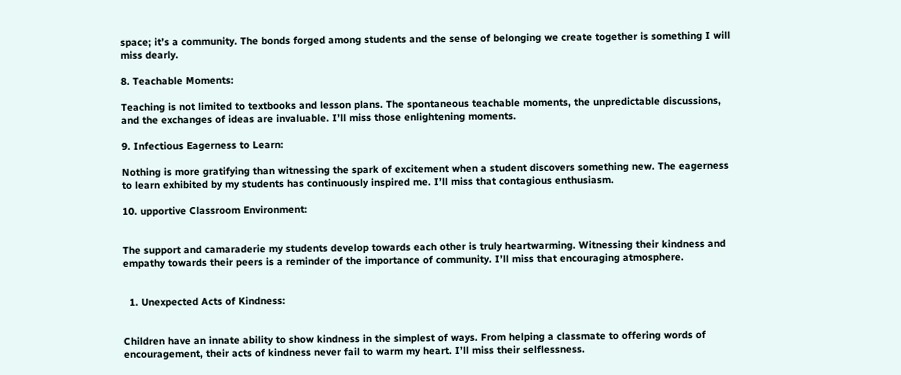space; it’s a community. The bonds forged among students and the sense of belonging we create together is something I will miss dearly.

8. Teachable Moments:

Teaching is not limited to textbooks and lesson plans. The spontaneous teachable moments, the unpredictable discussions, and the exchanges of ideas are invaluable. I’ll miss those enlightening moments.

9. Infectious Eagerness to Learn:

Nothing is more gratifying than witnessing the spark of excitement when a student discovers something new. The eagerness to learn exhibited by my students has continuously inspired me. I’ll miss that contagious enthusiasm.

10. upportive Classroom Environment:


The support and camaraderie my students develop towards each other is truly heartwarming. Witnessing their kindness and empathy towards their peers is a reminder of the importance of community. I’ll miss that encouraging atmosphere.


  1. Unexpected Acts of Kindness:


Children have an innate ability to show kindness in the simplest of ways. From helping a classmate to offering words of encouragement, their acts of kindness never fail to warm my heart. I’ll miss their selflessness.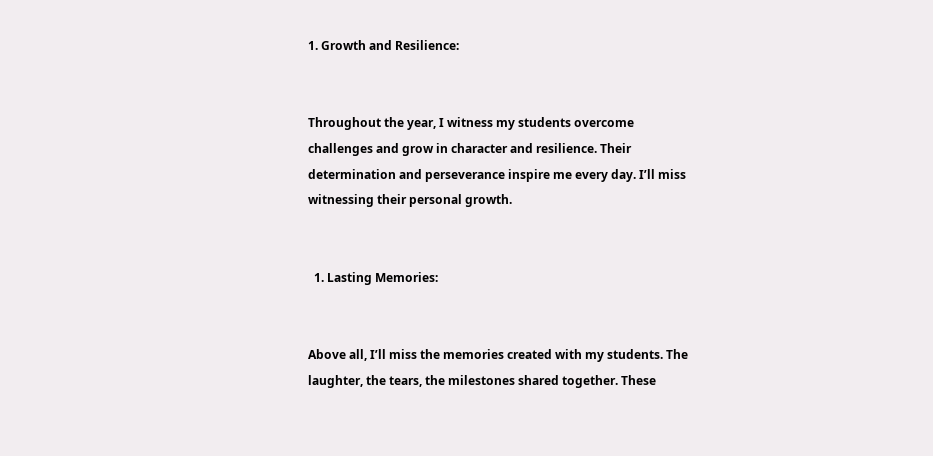1. Growth and Resilience:


Throughout the year, I witness my students overcome challenges and grow in character and resilience. Their determination and perseverance inspire me every day. I’ll miss witnessing their personal growth.


  1. Lasting Memories:


Above all, I’ll miss the memories created with my students. The laughter, the tears, the milestones shared together. These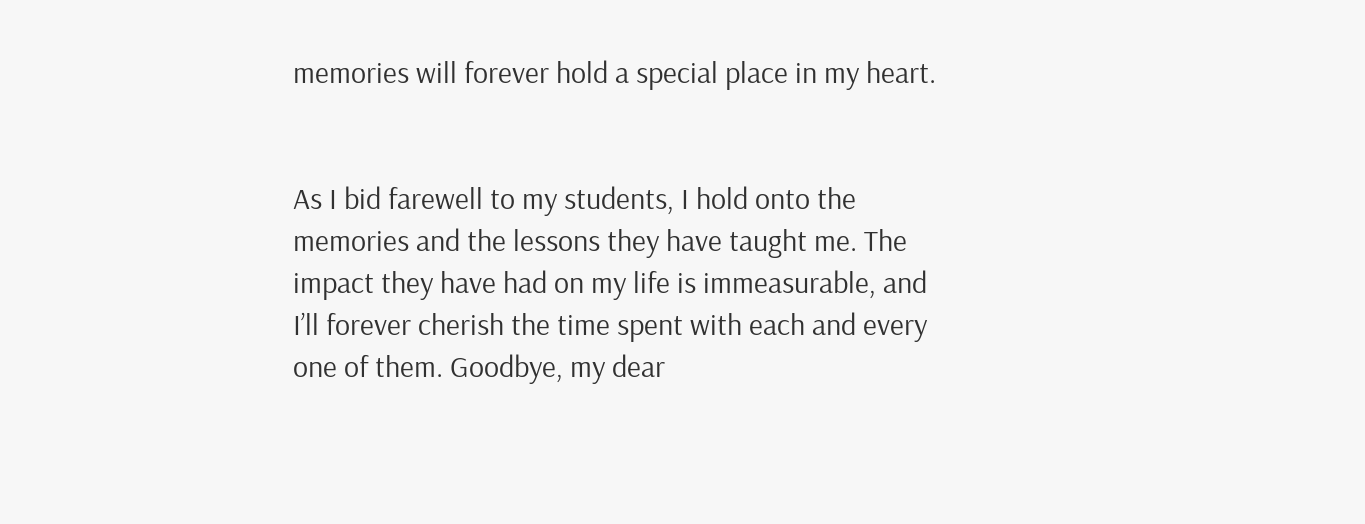memories will forever hold a special place in my heart.


As I bid farewell to my students, I hold onto the memories and the lessons they have taught me. The impact they have had on my life is immeasurable, and I’ll forever cherish the time spent with each and every one of them. Goodbye, my dear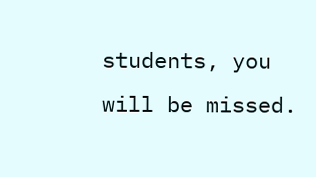students, you will be missed.